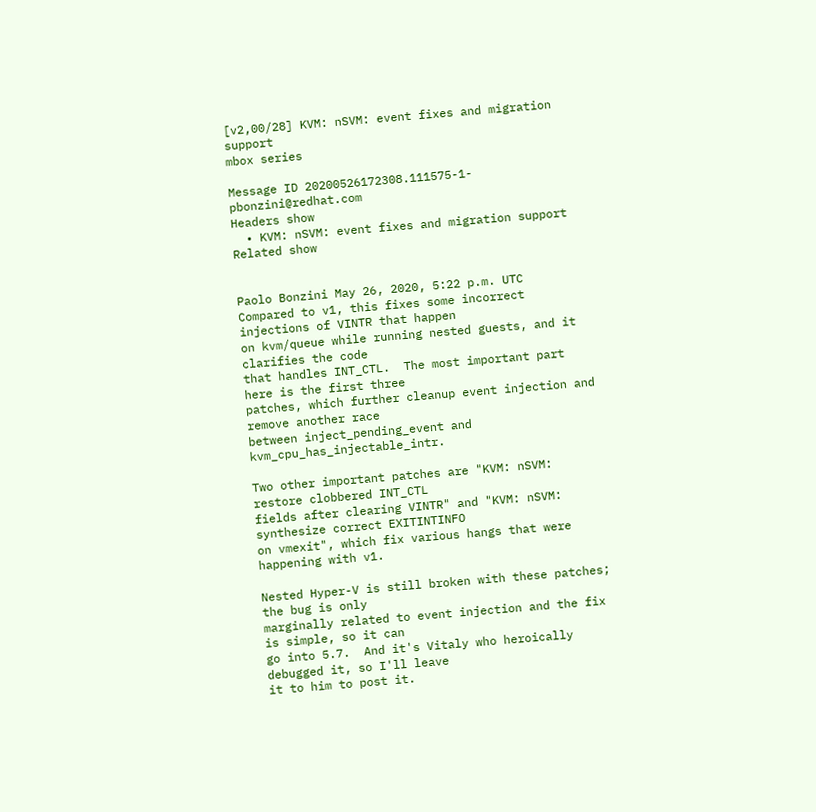[v2,00/28] KVM: nSVM: event fixes and migration support
mbox series

Message ID 20200526172308.111575-1-pbonzini@redhat.com
Headers show
  • KVM: nSVM: event fixes and migration support
Related show


Paolo Bonzini May 26, 2020, 5:22 p.m. UTC
Compared to v1, this fixes some incorrect injections of VINTR that happen
on kvm/queue while running nested guests, and it clarifies the code
that handles INT_CTL.  The most important part here is the first three
patches, which further cleanup event injection and remove another race
between inject_pending_event and kvm_cpu_has_injectable_intr.

Two other important patches are "KVM: nSVM: restore clobbered INT_CTL
fields after clearing VINTR" and "KVM: nSVM: synthesize correct EXITINTINFO
on vmexit", which fix various hangs that were happening with v1.

Nested Hyper-V is still broken with these patches; the bug is only
marginally related to event injection and the fix is simple, so it can
go into 5.7.  And it's Vitaly who heroically debugged it, so I'll leave
it to him to post it.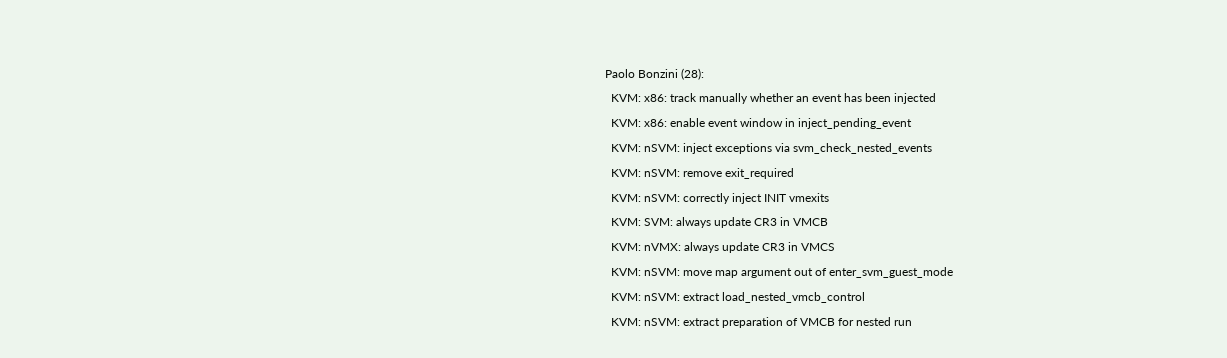Paolo Bonzini (28):
  KVM: x86: track manually whether an event has been injected
  KVM: x86: enable event window in inject_pending_event
  KVM: nSVM: inject exceptions via svm_check_nested_events
  KVM: nSVM: remove exit_required
  KVM: nSVM: correctly inject INIT vmexits
  KVM: SVM: always update CR3 in VMCB
  KVM: nVMX: always update CR3 in VMCS
  KVM: nSVM: move map argument out of enter_svm_guest_mode
  KVM: nSVM: extract load_nested_vmcb_control
  KVM: nSVM: extract preparation of VMCB for nested run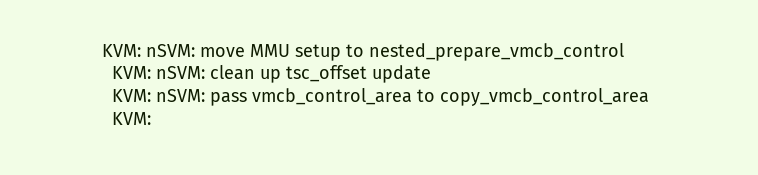KVM: nSVM: move MMU setup to nested_prepare_vmcb_control
  KVM: nSVM: clean up tsc_offset update
  KVM: nSVM: pass vmcb_control_area to copy_vmcb_control_area
  KVM: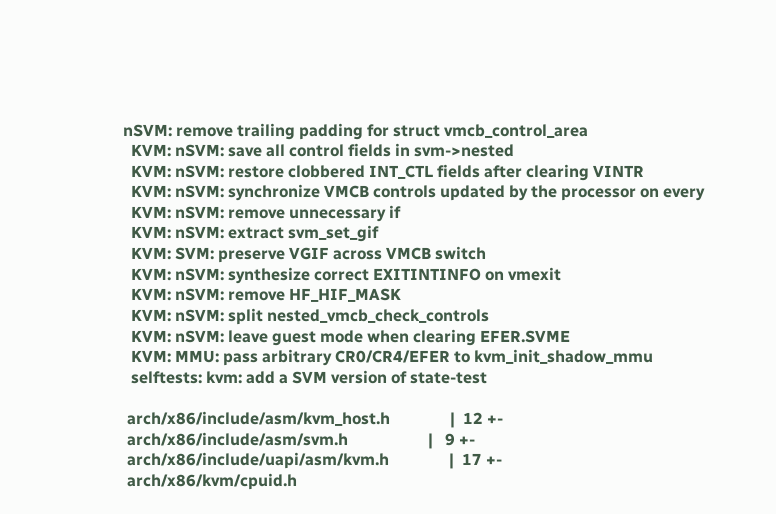nSVM: remove trailing padding for struct vmcb_control_area
  KVM: nSVM: save all control fields in svm->nested
  KVM: nSVM: restore clobbered INT_CTL fields after clearing VINTR
  KVM: nSVM: synchronize VMCB controls updated by the processor on every
  KVM: nSVM: remove unnecessary if
  KVM: nSVM: extract svm_set_gif
  KVM: SVM: preserve VGIF across VMCB switch
  KVM: nSVM: synthesize correct EXITINTINFO on vmexit
  KVM: nSVM: remove HF_HIF_MASK
  KVM: nSVM: split nested_vmcb_check_controls
  KVM: nSVM: leave guest mode when clearing EFER.SVME
  KVM: MMU: pass arbitrary CR0/CR4/EFER to kvm_init_shadow_mmu
  selftests: kvm: add a SVM version of state-test

 arch/x86/include/asm/kvm_host.h               |  12 +-
 arch/x86/include/asm/svm.h                    |   9 +-
 arch/x86/include/uapi/asm/kvm.h               |  17 +-
 arch/x86/kvm/cpuid.h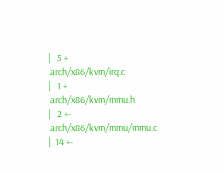|   5 +
 arch/x86/kvm/irq.c                            |   1 +
 arch/x86/kvm/mmu.h                            |   2 +-
 arch/x86/kvm/mmu/mmu.c                        |  14 +-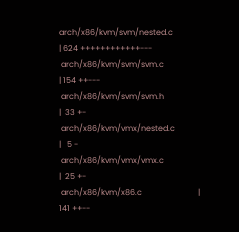arch/x86/kvm/svm/nested.c                     | 624 ++++++++++++---
 arch/x86/kvm/svm/svm.c                        | 154 ++---
 arch/x86/kvm/svm/svm.h                        |  33 +-
 arch/x86/kvm/vmx/nested.c                     |   5 -
 arch/x86/kvm/vmx/vmx.c                        |  25 +-
 arch/x86/kvm/x86.c                            | 141 ++--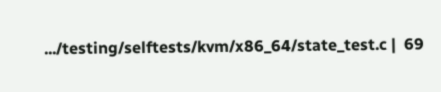.../testing/selftests/kvm/x86_64/state_test.c |  69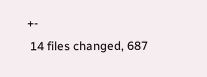+-
 14 files changed, 687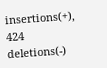insertions(+), 424 deletions(-)